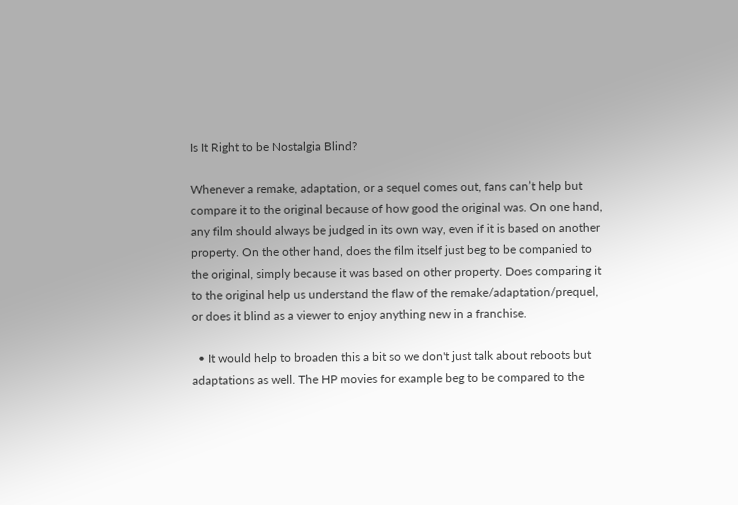Is It Right to be Nostalgia Blind?

Whenever a remake, adaptation, or a sequel comes out, fans can’t help but compare it to the original because of how good the original was. On one hand, any film should always be judged in its own way, even if it is based on another property. On the other hand, does the film itself just beg to be companied to the original, simply because it was based on other property. Does comparing it to the original help us understand the flaw of the remake/adaptation/prequel, or does it blind as a viewer to enjoy anything new in a franchise.

  • It would help to broaden this a bit so we don't just talk about reboots but adaptations as well. The HP movies for example beg to be compared to the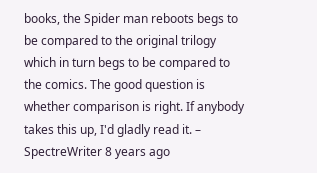books, the Spider man reboots begs to be compared to the original trilogy which in turn begs to be compared to the comics. The good question is whether comparison is right. If anybody takes this up, I'd gladly read it. – SpectreWriter 8 years ago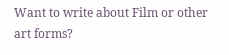Want to write about Film or other art forms?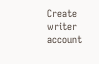Create writer account